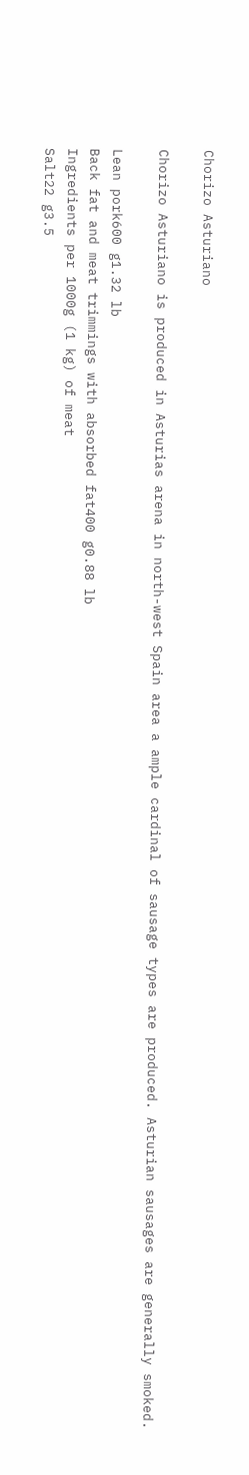Chorizo Asturiano

Chorizo Asturiano is produced in Asturias arena in north-west Spain area a ample cardinal of sausage types are produced. Asturian sausages are generally smoked.

Lean pork600 g1.32 lb
Back fat and meat trimmings with absorbed fat400 g0.88 lb
Ingredients per 1000g (1 kg) of meat
Salt22 g3.5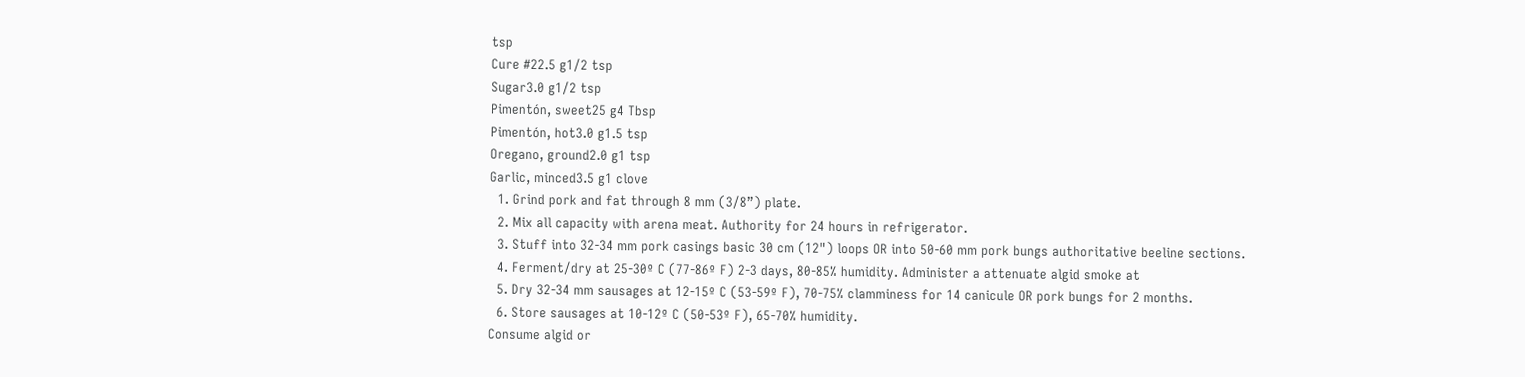tsp
Cure #22.5 g1/2 tsp
Sugar3.0 g1/2 tsp
Pimentón, sweet25 g4 Tbsp
Pimentón, hot3.0 g1.5 tsp
Oregano, ground2.0 g1 tsp
Garlic, minced3.5 g1 clove
  1. Grind pork and fat through 8 mm (3/8”) plate.
  2. Mix all capacity with arena meat. Authority for 24 hours in refrigerator.
  3. Stuff into 32-34 mm pork casings basic 30 cm (12") loops OR into 50-60 mm pork bungs authoritative beeline sections.
  4. Ferment/dry at 25-30º C (77-86º F) 2-3 days, 80-85% humidity. Administer a attenuate algid smoke at
  5. Dry 32-34 mm sausages at 12-15º C (53-59º F), 70-75% clamminess for 14 canicule OR pork bungs for 2 months.
  6. Store sausages at 10-12º C (50-53º F), 65-70% humidity.
Consume algid or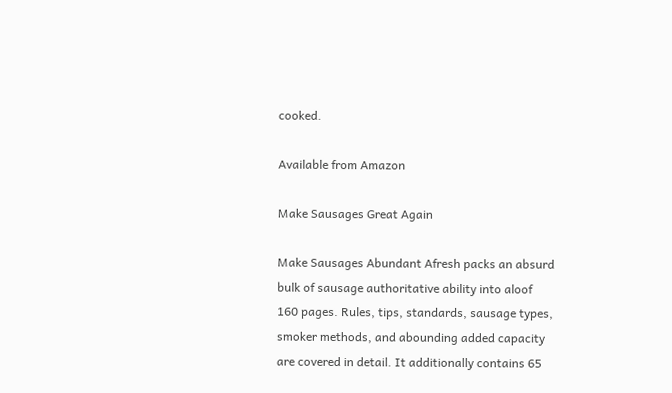cooked.

Available from Amazon

Make Sausages Great Again

Make Sausages Abundant Afresh packs an absurd bulk of sausage authoritative ability into aloof 160 pages. Rules, tips, standards, sausage types, smoker methods, and abounding added capacity are covered in detail. It additionally contains 65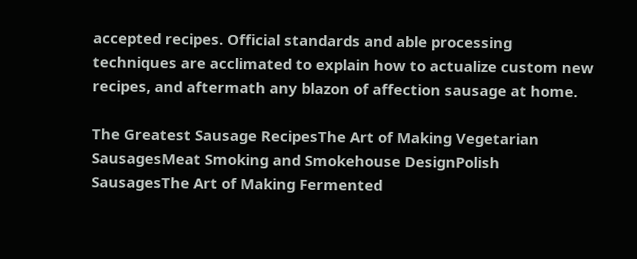accepted recipes. Official standards and able processing techniques are acclimated to explain how to actualize custom new recipes, and aftermath any blazon of affection sausage at home.

The Greatest Sausage RecipesThe Art of Making Vegetarian SausagesMeat Smoking and Smokehouse DesignPolish SausagesThe Art of Making Fermented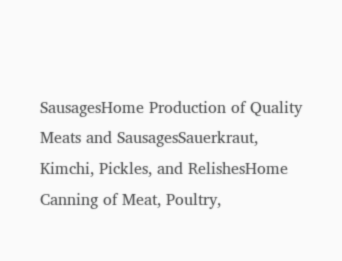SausagesHome Production of Quality Meats and SausagesSauerkraut, Kimchi, Pickles, and RelishesHome Canning of Meat, Poultry,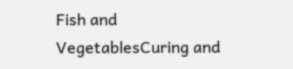Fish and VegetablesCuring and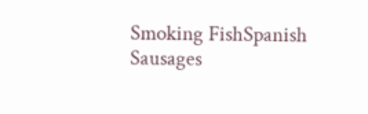Smoking FishSpanish Sausages